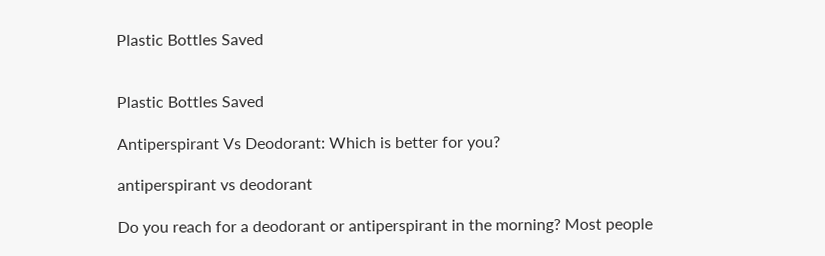Plastic Bottles Saved


Plastic Bottles Saved

Antiperspirant Vs Deodorant: Which is better for you?

antiperspirant vs deodorant

Do you reach for a deodorant or antiperspirant in the morning? Most people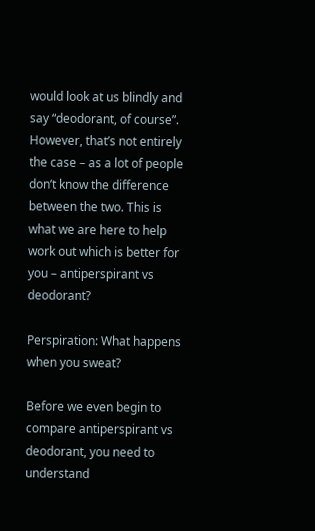would look at us blindly and say “deodorant, of course”. However, that’s not entirely the case – as a lot of people don’t know the difference between the two. This is what we are here to help work out which is better for you – antiperspirant vs deodorant?

Perspiration: What happens when you sweat?

Before we even begin to compare antiperspirant vs deodorant, you need to understand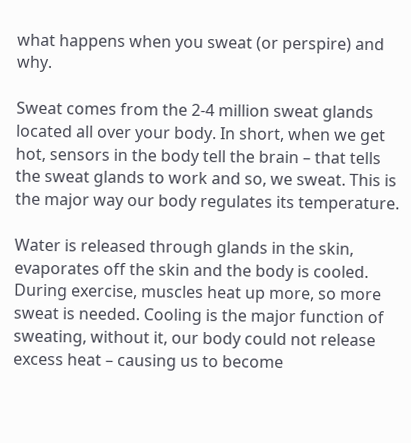what happens when you sweat (or perspire) and why.

Sweat comes from the 2-4 million sweat glands located all over your body. In short, when we get hot, sensors in the body tell the brain – that tells the sweat glands to work and so, we sweat. This is the major way our body regulates its temperature.

Water is released through glands in the skin, evaporates off the skin and the body is cooled. During exercise, muscles heat up more, so more sweat is needed. Cooling is the major function of sweating, without it, our body could not release excess heat – causing us to become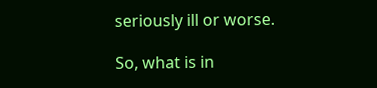seriously ill or worse.

So, what is in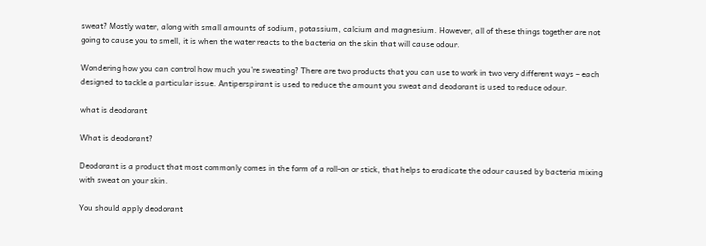sweat? Mostly water, along with small amounts of sodium, potassium, calcium and magnesium. However, all of these things together are not going to cause you to smell, it is when the water reacts to the bacteria on the skin that will cause odour.

Wondering how you can control how much you’re sweating? There are two products that you can use to work in two very different ways – each designed to tackle a particular issue. Antiperspirant is used to reduce the amount you sweat and deodorant is used to reduce odour.

what is deodorant

What is deodorant?

Deodorant is a product that most commonly comes in the form of a roll-on or stick, that helps to eradicate the odour caused by bacteria mixing with sweat on your skin.

You should apply deodorant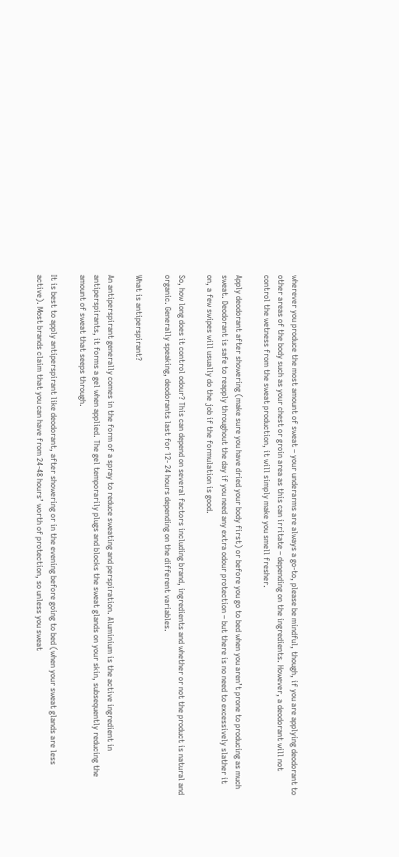wherever you produce the most amount of sweat – your underarms are always a go-to, please be mindful, though, if you are applying deodorant to other areas of the body such as your chest or groin area as this can irritate – depending on the ingredients. However, a deodorant will not control the wetness from the sweat production, it will simply make you smell fresher.

Apply deodorant after showering (make sure you have dried your body first) or before you go to bed when you aren’t prone to producing as much sweat. Deodorant is safe to reapply throughout the day if you need any extra odour protection – but there is no need to excessively slather it on, a few swipes will usually do the job if the formulation is good.

So, how long does it control odour? This can depend on several factors including brand, ingredients and whether or not the product is natural and organic. Generally speaking, deodorants last for 12- 24 hours depending on the different variables.

What is antiperspirant?

An antiperspirant generally comes in the form of a spray to reduce sweating and perspiration. Aluminium is the active ingredient in antiperspirants, it forms a gel when applied. The gel temporarily plugs and blocks the sweat glands on your skin, subsequently reducing the amount of sweat that seeps through.

It is best to apply antiperspirant like deodorant, after showering or in the evening before going to bed (when your sweat glands are less active). Most brands claim that you can have from 24-48 hours’ worth of protection, so unless you sweat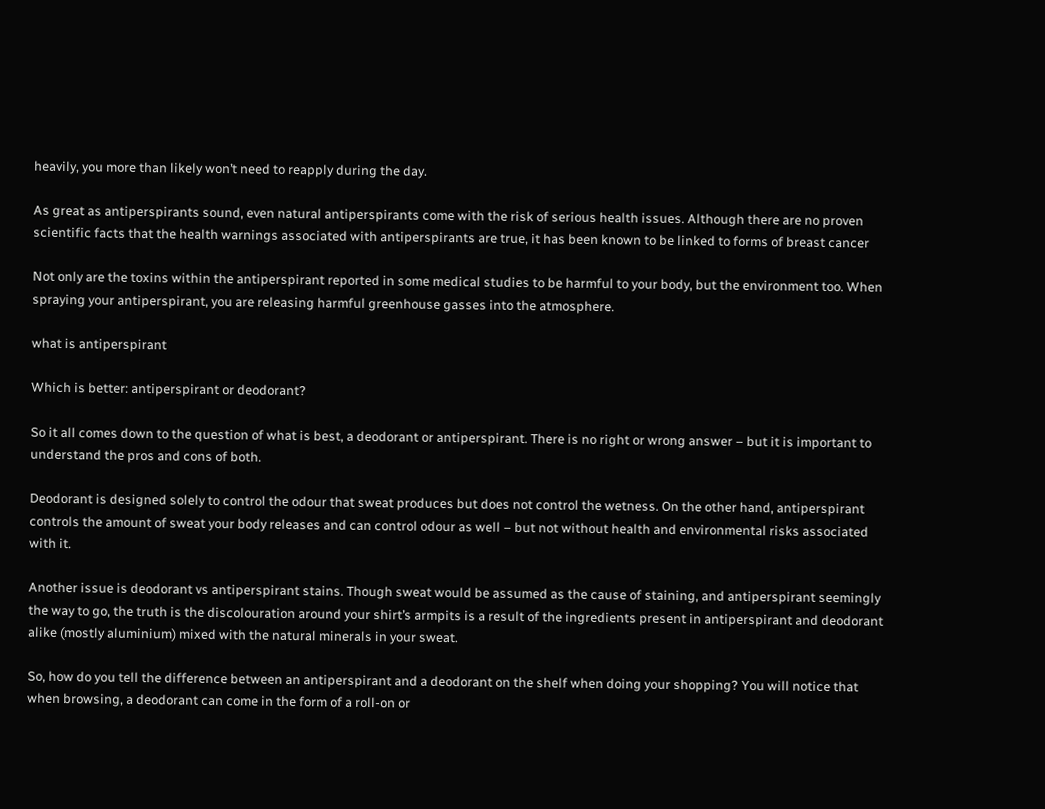heavily, you more than likely won’t need to reapply during the day.

As great as antiperspirants sound, even natural antiperspirants come with the risk of serious health issues. Although there are no proven scientific facts that the health warnings associated with antiperspirants are true, it has been known to be linked to forms of breast cancer

Not only are the toxins within the antiperspirant reported in some medical studies to be harmful to your body, but the environment too. When spraying your antiperspirant, you are releasing harmful greenhouse gasses into the atmosphere.

what is antiperspirant

Which is better: antiperspirant or deodorant?

So it all comes down to the question of what is best, a deodorant or antiperspirant. There is no right or wrong answer – but it is important to understand the pros and cons of both.

Deodorant is designed solely to control the odour that sweat produces but does not control the wetness. On the other hand, antiperspirant controls the amount of sweat your body releases and can control odour as well – but not without health and environmental risks associated with it.

Another issue is deodorant vs antiperspirant stains. Though sweat would be assumed as the cause of staining, and antiperspirant seemingly the way to go, the truth is the discolouration around your shirt’s armpits is a result of the ingredients present in antiperspirant and deodorant alike (mostly aluminium) mixed with the natural minerals in your sweat.

So, how do you tell the difference between an antiperspirant and a deodorant on the shelf when doing your shopping? You will notice that when browsing, a deodorant can come in the form of a roll-on or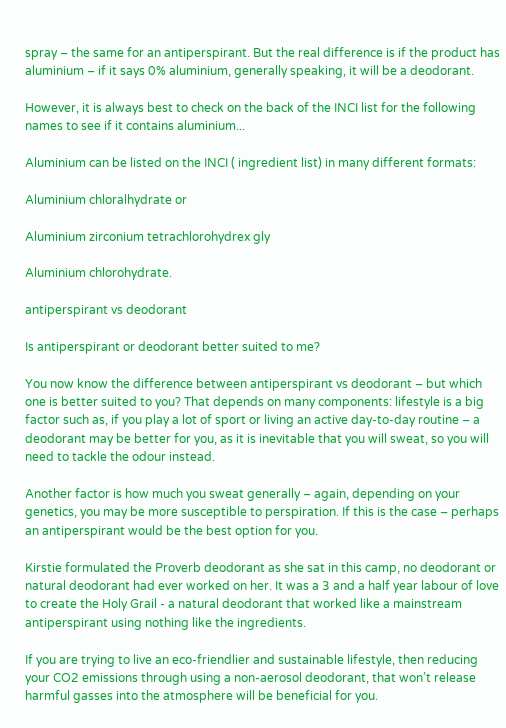spray – the same for an antiperspirant. But the real difference is if the product has aluminium – if it says 0% aluminium, generally speaking, it will be a deodorant.

However, it is always best to check on the back of the INCI list for the following names to see if it contains aluminium...

Aluminium can be listed on the INCI ( ingredient list) in many different formats:

Aluminium chloralhydrate or

Aluminium zirconium tetrachlorohydrex gly

Aluminium chlorohydrate.

antiperspirant vs deodorant

Is antiperspirant or deodorant better suited to me?

You now know the difference between antiperspirant vs deodorant – but which one is better suited to you? That depends on many components: lifestyle is a big factor such as, if you play a lot of sport or living an active day-to-day routine – a deodorant may be better for you, as it is inevitable that you will sweat, so you will need to tackle the odour instead.

Another factor is how much you sweat generally – again, depending on your genetics, you may be more susceptible to perspiration. If this is the case – perhaps an antiperspirant would be the best option for you.

Kirstie formulated the Proverb deodorant as she sat in this camp, no deodorant or natural deodorant had ever worked on her. It was a 3 and a half year labour of love to create the Holy Grail - a natural deodorant that worked like a mainstream antiperspirant using nothing like the ingredients.

If you are trying to live an eco-friendlier and sustainable lifestyle, then reducing your CO2 emissions through using a non-aerosol deodorant, that won’t release harmful gasses into the atmosphere will be beneficial for you.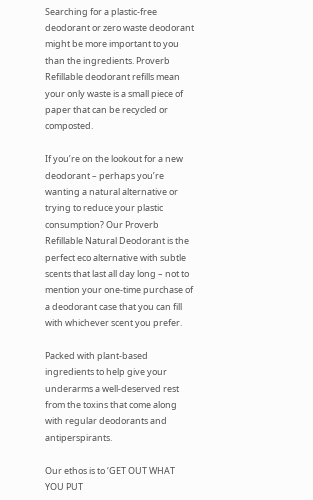Searching for a plastic-free deodorant or zero waste deodorant might be more important to you than the ingredients. Proverb Refillable deodorant refills mean your only waste is a small piece of paper that can be recycled or composted.

If you’re on the lookout for a new deodorant – perhaps you’re wanting a natural alternative or trying to reduce your plastic consumption? Our Proverb Refillable Natural Deodorant is the perfect eco alternative with subtle scents that last all day long – not to mention your one-time purchase of a deodorant case that you can fill with whichever scent you prefer.

Packed with plant-based ingredients to help give your underarms a well-deserved rest from the toxins that come along with regular deodorants and antiperspirants.

Our ethos is to ‘GET OUT WHAT YOU PUT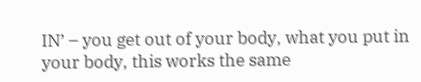IN’ – you get out of your body, what you put in your body, this works the same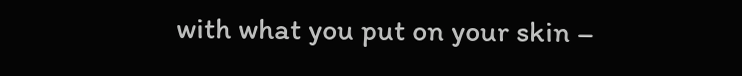with what you put on your skin –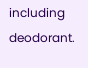including deodorant.